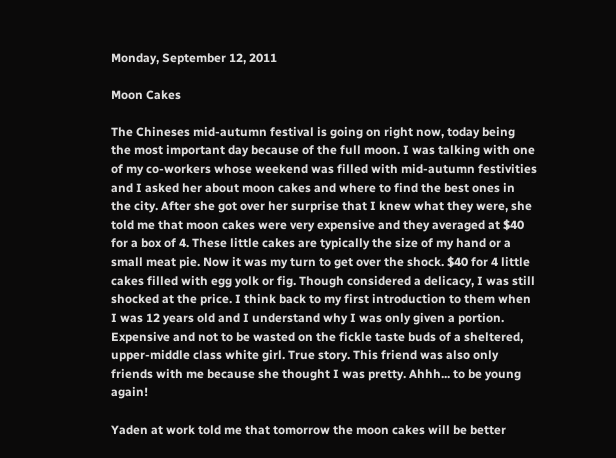Monday, September 12, 2011

Moon Cakes

The Chineses mid-autumn festival is going on right now, today being the most important day because of the full moon. I was talking with one of my co-workers whose weekend was filled with mid-autumn festivities and I asked her about moon cakes and where to find the best ones in the city. After she got over her surprise that I knew what they were, she told me that moon cakes were very expensive and they averaged at $40 for a box of 4. These little cakes are typically the size of my hand or a small meat pie. Now it was my turn to get over the shock. $40 for 4 little cakes filled with egg yolk or fig. Though considered a delicacy, I was still shocked at the price. I think back to my first introduction to them when I was 12 years old and I understand why I was only given a portion. Expensive and not to be wasted on the fickle taste buds of a sheltered, upper-middle class white girl. True story. This friend was also only friends with me because she thought I was pretty. Ahhh... to be young again!

Yaden at work told me that tomorrow the moon cakes will be better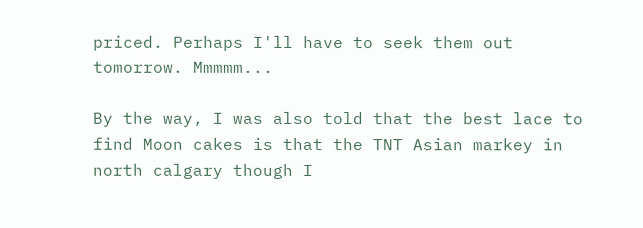priced. Perhaps I'll have to seek them out tomorrow. Mmmmm...

By the way, I was also told that the best lace to find Moon cakes is that the TNT Asian markey in north calgary though I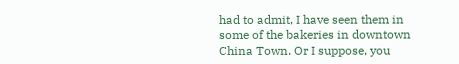had to admit, I have seen them in some of the bakeries in downtown China Town. Or I suppose, you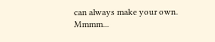can always make your own. Mmmm...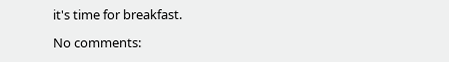it's time for breakfast.

No comments: